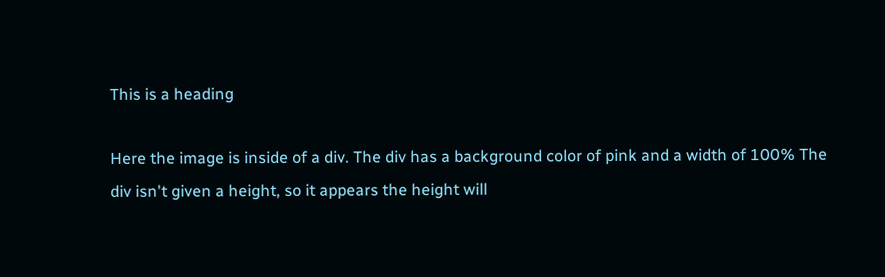This is a heading

Here the image is inside of a div. The div has a background color of pink and a width of 100% The div isn't given a height, so it appears the height will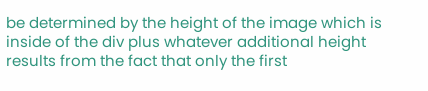be determined by the height of the image which is inside of the div plus whatever additional height results from the fact that only the first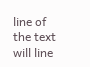line of the text will line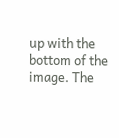up with the bottom of the image. The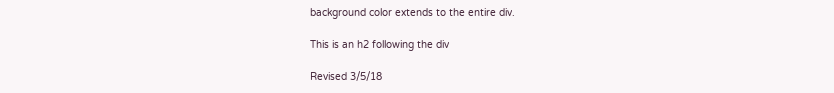background color extends to the entire div.

This is an h2 following the div

Revised 3/5/18